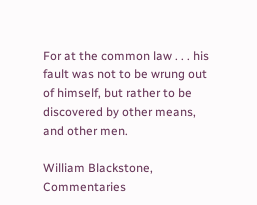For at the common law . . . his fault was not to be wrung out of himself, but rather to be discovered by other means, and other men.

William Blackstone, Commentaries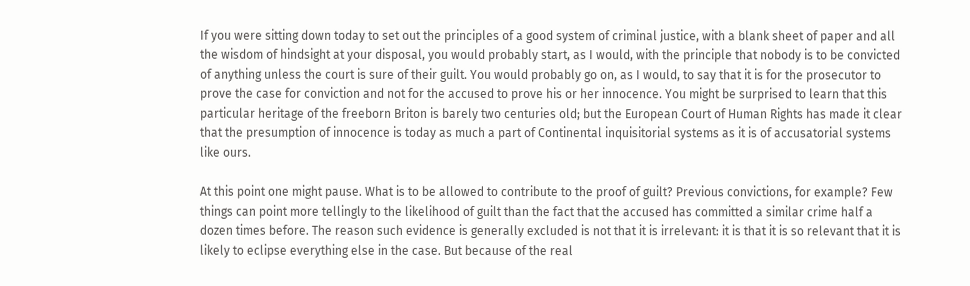If you were sitting down today to set out the principles of a good system of criminal justice, with a blank sheet of paper and all the wisdom of hindsight at your disposal, you would probably start, as I would, with the principle that nobody is to be convicted of anything unless the court is sure of their guilt. You would probably go on, as I would, to say that it is for the prosecutor to prove the case for conviction and not for the accused to prove his or her innocence. You might be surprised to learn that this particular heritage of the freeborn Briton is barely two centuries old; but the European Court of Human Rights has made it clear that the presumption of innocence is today as much a part of Continental inquisitorial systems as it is of accusatorial systems like ours.

At this point one might pause. What is to be allowed to contribute to the proof of guilt? Previous convictions, for example? Few things can point more tellingly to the likelihood of guilt than the fact that the accused has committed a similar crime half a dozen times before. The reason such evidence is generally excluded is not that it is irrelevant: it is that it is so relevant that it is likely to eclipse everything else in the case. But because of the real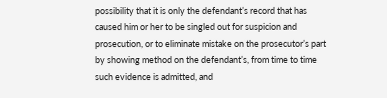possibility that it is only the defendant’s record that has caused him or her to be singled out for suspicion and prosecution, or to eliminate mistake on the prosecutor’s part by showing method on the defendant’s, from time to time such evidence is admitted, and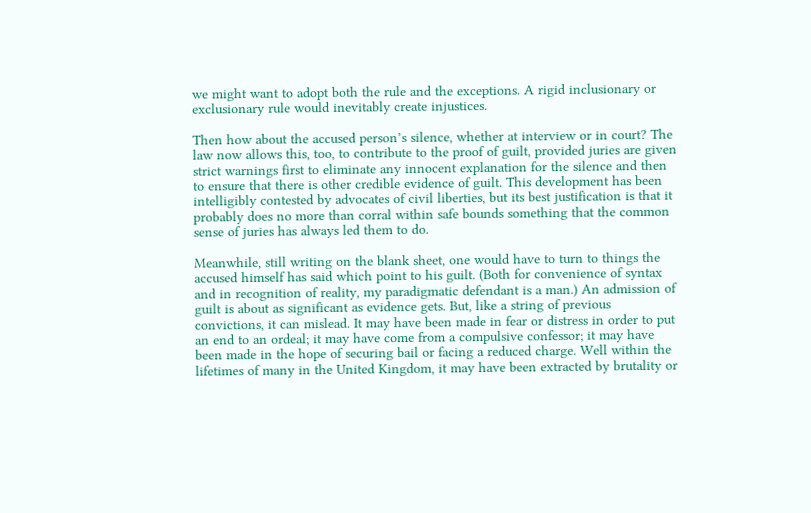we might want to adopt both the rule and the exceptions. A rigid inclusionary or exclusionary rule would inevitably create injustices.

Then how about the accused person’s silence, whether at interview or in court? The law now allows this, too, to contribute to the proof of guilt, provided juries are given strict warnings first to eliminate any innocent explanation for the silence and then to ensure that there is other credible evidence of guilt. This development has been intelligibly contested by advocates of civil liberties, but its best justification is that it probably does no more than corral within safe bounds something that the common sense of juries has always led them to do.

Meanwhile, still writing on the blank sheet, one would have to turn to things the accused himself has said which point to his guilt. (Both for convenience of syntax and in recognition of reality, my paradigmatic defendant is a man.) An admission of guilt is about as significant as evidence gets. But, like a string of previous convictions, it can mislead. It may have been made in fear or distress in order to put an end to an ordeal; it may have come from a compulsive confessor; it may have been made in the hope of securing bail or facing a reduced charge. Well within the lifetimes of many in the United Kingdom, it may have been extracted by brutality or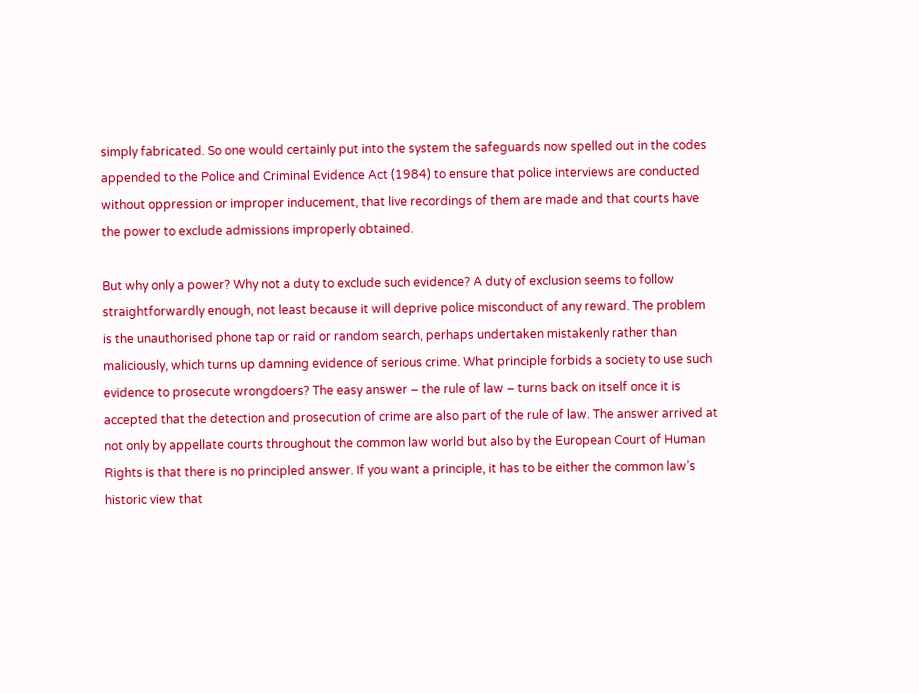simply fabricated. So one would certainly put into the system the safeguards now spelled out in the codes appended to the Police and Criminal Evidence Act (1984) to ensure that police interviews are conducted without oppression or improper inducement, that live recordings of them are made and that courts have the power to exclude admissions improperly obtained.

But why only a power? Why not a duty to exclude such evidence? A duty of exclusion seems to follow straightforwardly enough, not least because it will deprive police misconduct of any reward. The problem is the unauthorised phone tap or raid or random search, perhaps undertaken mistakenly rather than maliciously, which turns up damning evidence of serious crime. What principle forbids a society to use such evidence to prosecute wrongdoers? The easy answer – the rule of law – turns back on itself once it is accepted that the detection and prosecution of crime are also part of the rule of law. The answer arrived at not only by appellate courts throughout the common law world but also by the European Court of Human Rights is that there is no principled answer. If you want a principle, it has to be either the common law’s historic view that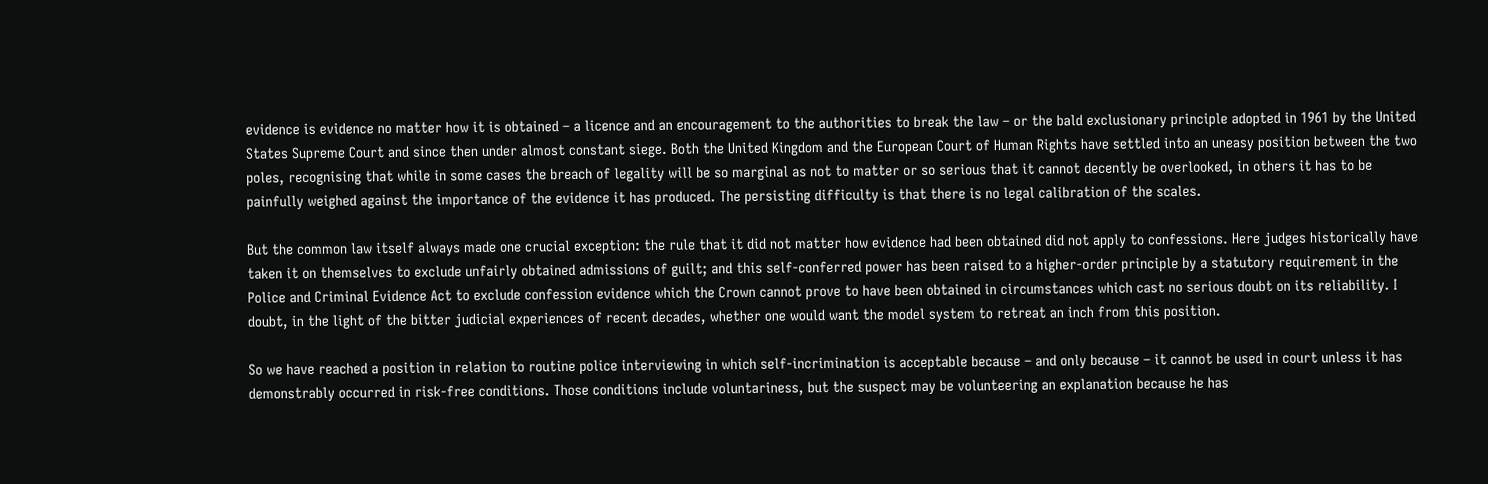evidence is evidence no matter how it is obtained – a licence and an encouragement to the authorities to break the law – or the bald exclusionary principle adopted in 1961 by the United States Supreme Court and since then under almost constant siege. Both the United Kingdom and the European Court of Human Rights have settled into an uneasy position between the two poles, recognising that while in some cases the breach of legality will be so marginal as not to matter or so serious that it cannot decently be overlooked, in others it has to be painfully weighed against the importance of the evidence it has produced. The persisting difficulty is that there is no legal calibration of the scales.

But the common law itself always made one crucial exception: the rule that it did not matter how evidence had been obtained did not apply to confessions. Here judges historically have taken it on themselves to exclude unfairly obtained admissions of guilt; and this self-conferred power has been raised to a higher-order principle by a statutory requirement in the Police and Criminal Evidence Act to exclude confession evidence which the Crown cannot prove to have been obtained in circumstances which cast no serious doubt on its reliability. I doubt, in the light of the bitter judicial experiences of recent decades, whether one would want the model system to retreat an inch from this position.

So we have reached a position in relation to routine police interviewing in which self-incrimination is acceptable because – and only because – it cannot be used in court unless it has demonstrably occurred in risk-free conditions. Those conditions include voluntariness, but the suspect may be volunteering an explanation because he has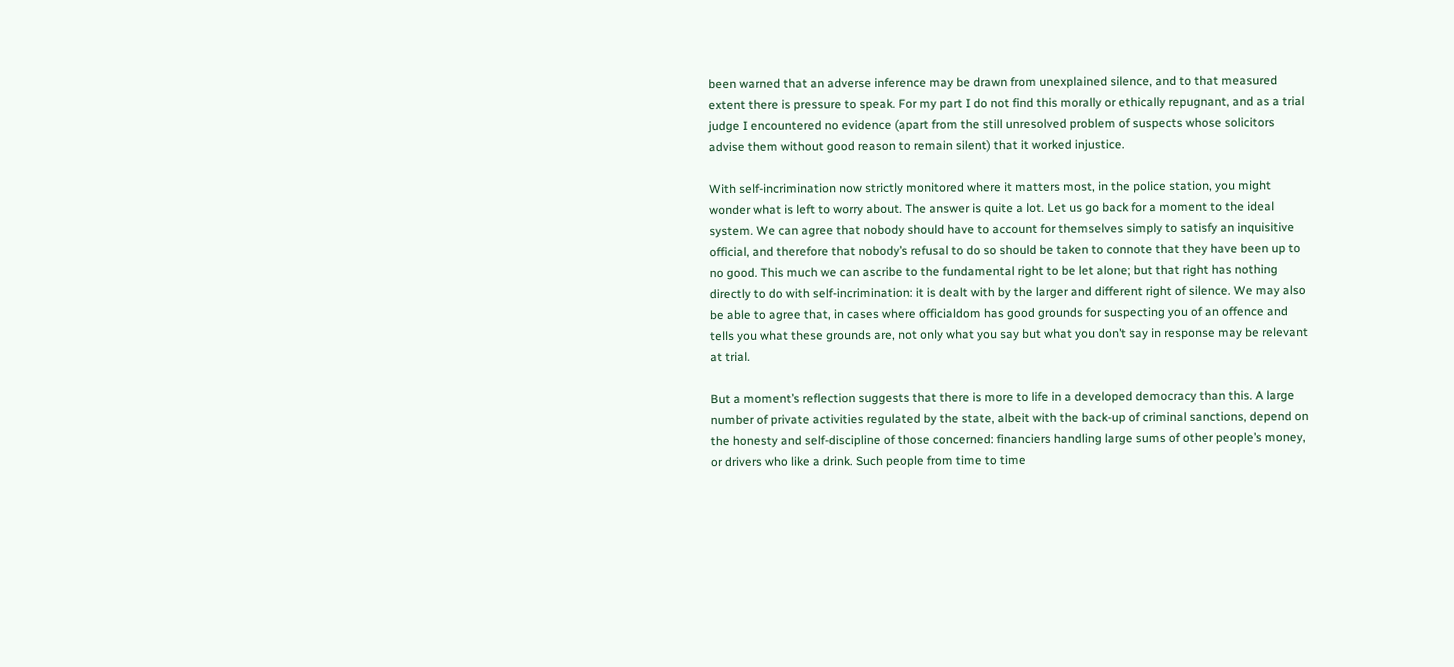been warned that an adverse inference may be drawn from unexplained silence, and to that measured extent there is pressure to speak. For my part I do not find this morally or ethically repugnant, and as a trial judge I encountered no evidence (apart from the still unresolved problem of suspects whose solicitors advise them without good reason to remain silent) that it worked injustice.

With self-incrimination now strictly monitored where it matters most, in the police station, you might wonder what is left to worry about. The answer is quite a lot. Let us go back for a moment to the ideal system. We can agree that nobody should have to account for themselves simply to satisfy an inquisitive official, and therefore that nobody’s refusal to do so should be taken to connote that they have been up to no good. This much we can ascribe to the fundamental right to be let alone; but that right has nothing directly to do with self-incrimination: it is dealt with by the larger and different right of silence. We may also be able to agree that, in cases where officialdom has good grounds for suspecting you of an offence and tells you what these grounds are, not only what you say but what you don’t say in response may be relevant at trial.

But a moment’s reflection suggests that there is more to life in a developed democracy than this. A large number of private activities regulated by the state, albeit with the back-up of criminal sanctions, depend on the honesty and self-discipline of those concerned: financiers handling large sums of other people’s money, or drivers who like a drink. Such people from time to time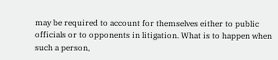may be required to account for themselves either to public officials or to opponents in litigation. What is to happen when such a person,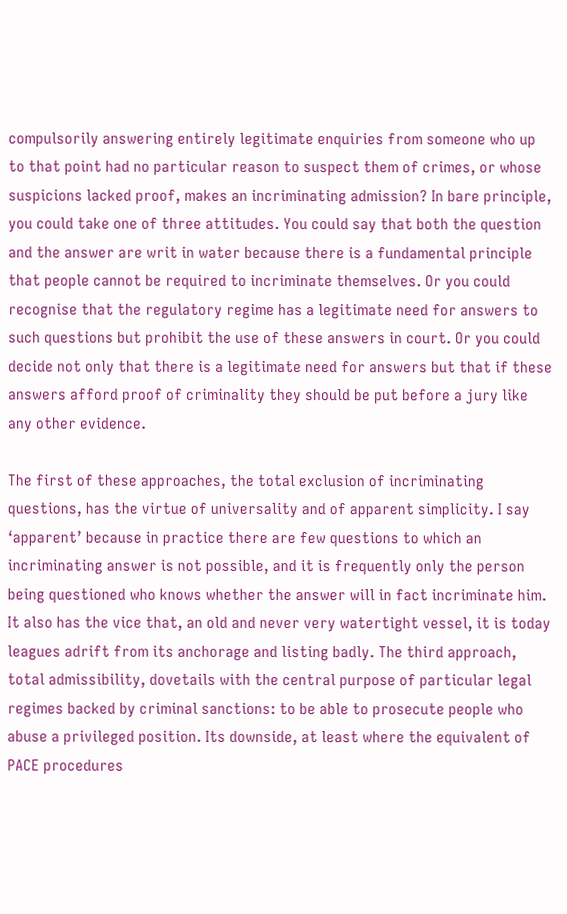compulsorily answering entirely legitimate enquiries from someone who up to that point had no particular reason to suspect them of crimes, or whose suspicions lacked proof, makes an incriminating admission? In bare principle, you could take one of three attitudes. You could say that both the question and the answer are writ in water because there is a fundamental principle that people cannot be required to incriminate themselves. Or you could recognise that the regulatory regime has a legitimate need for answers to such questions but prohibit the use of these answers in court. Or you could decide not only that there is a legitimate need for answers but that if these answers afford proof of criminality they should be put before a jury like any other evidence.

The first of these approaches, the total exclusion of incriminating questions, has the virtue of universality and of apparent simplicity. I say ‘apparent’ because in practice there are few questions to which an incriminating answer is not possible, and it is frequently only the person being questioned who knows whether the answer will in fact incriminate him. It also has the vice that, an old and never very watertight vessel, it is today leagues adrift from its anchorage and listing badly. The third approach, total admissibility, dovetails with the central purpose of particular legal regimes backed by criminal sanctions: to be able to prosecute people who abuse a privileged position. Its downside, at least where the equivalent of PACE procedures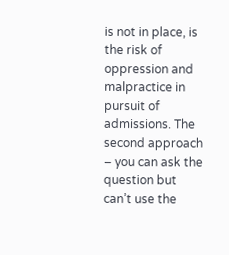is not in place, is the risk of oppression and malpractice in pursuit of admissions. The second approach – you can ask the question but can’t use the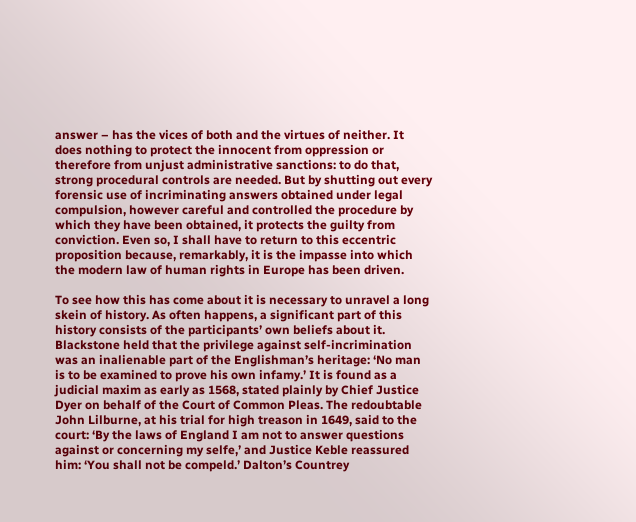answer – has the vices of both and the virtues of neither. It does nothing to protect the innocent from oppression or therefore from unjust administrative sanctions: to do that, strong procedural controls are needed. But by shutting out every forensic use of incriminating answers obtained under legal compulsion, however careful and controlled the procedure by which they have been obtained, it protects the guilty from conviction. Even so, I shall have to return to this eccentric proposition because, remarkably, it is the impasse into which the modern law of human rights in Europe has been driven.

To see how this has come about it is necessary to unravel a long skein of history. As often happens, a significant part of this history consists of the participants’ own beliefs about it. Blackstone held that the privilege against self-incrimination was an inalienable part of the Englishman’s heritage: ‘No man is to be examined to prove his own infamy.’ It is found as a judicial maxim as early as 1568, stated plainly by Chief Justice Dyer on behalf of the Court of Common Pleas. The redoubtable John Lilburne, at his trial for high treason in 1649, said to the court: ‘By the laws of England I am not to answer questions against or concerning my selfe,’ and Justice Keble reassured him: ‘You shall not be compeld.’ Dalton’s Countrey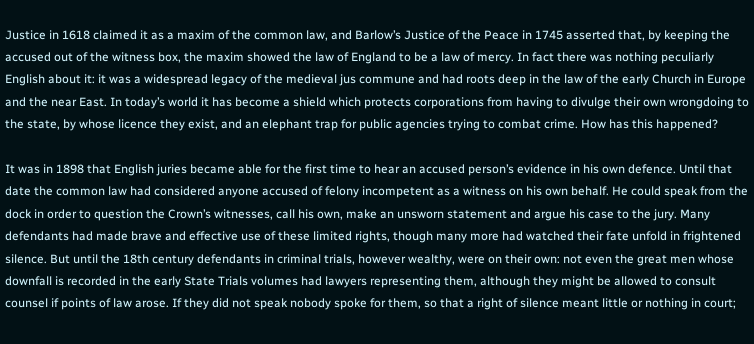Justice in 1618 claimed it as a maxim of the common law, and Barlow’s Justice of the Peace in 1745 asserted that, by keeping the accused out of the witness box, the maxim showed the law of England to be a law of mercy. In fact there was nothing peculiarly English about it: it was a widespread legacy of the medieval jus commune and had roots deep in the law of the early Church in Europe and the near East. In today’s world it has become a shield which protects corporations from having to divulge their own wrongdoing to the state, by whose licence they exist, and an elephant trap for public agencies trying to combat crime. How has this happened?

It was in 1898 that English juries became able for the first time to hear an accused person’s evidence in his own defence. Until that date the common law had considered anyone accused of felony incompetent as a witness on his own behalf. He could speak from the dock in order to question the Crown’s witnesses, call his own, make an unsworn statement and argue his case to the jury. Many defendants had made brave and effective use of these limited rights, though many more had watched their fate unfold in frightened silence. But until the 18th century defendants in criminal trials, however wealthy, were on their own: not even the great men whose downfall is recorded in the early State Trials volumes had lawyers representing them, although they might be allowed to consult counsel if points of law arose. If they did not speak nobody spoke for them, so that a right of silence meant little or nothing in court;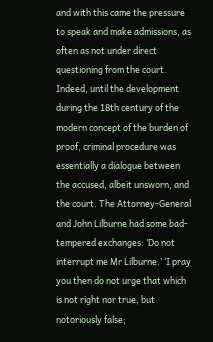and with this came the pressure to speak and make admissions, as often as not under direct questioning from the court. Indeed, until the development during the 18th century of the modern concept of the burden of proof, criminal procedure was essentially a dialogue between the accused, albeit unsworn, and the court. The Attorney-General and John Lilburne had some bad-tempered exchanges: ‘Do not interrupt me Mr Lilburne.’ ‘I pray you then do not urge that which is not right nor true, but notoriously false;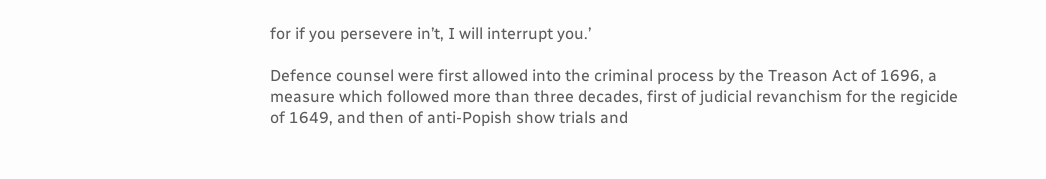for if you persevere in’t, I will interrupt you.’

Defence counsel were first allowed into the criminal process by the Treason Act of 1696, a measure which followed more than three decades, first of judicial revanchism for the regicide of 1649, and then of anti-Popish show trials and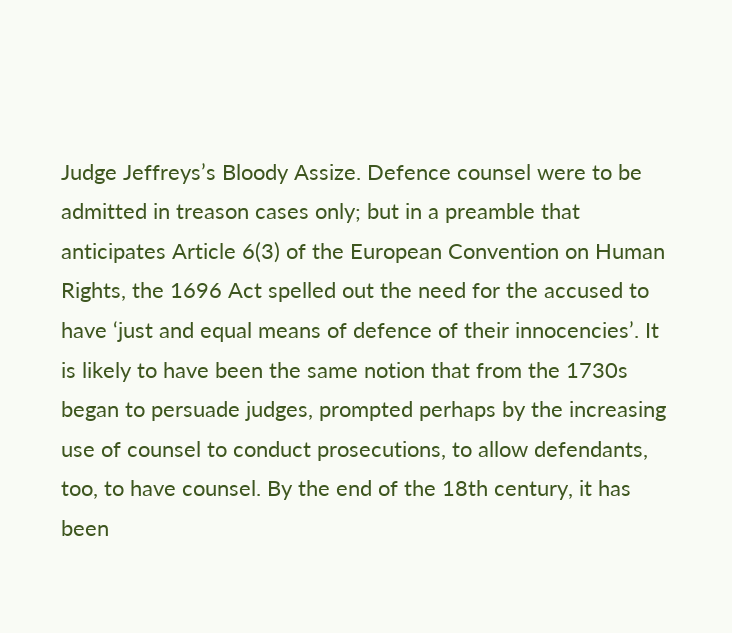Judge Jeffreys’s Bloody Assize. Defence counsel were to be admitted in treason cases only; but in a preamble that anticipates Article 6(3) of the European Convention on Human Rights, the 1696 Act spelled out the need for the accused to have ‘just and equal means of defence of their innocencies’. It is likely to have been the same notion that from the 1730s began to persuade judges, prompted perhaps by the increasing use of counsel to conduct prosecutions, to allow defendants, too, to have counsel. By the end of the 18th century, it has been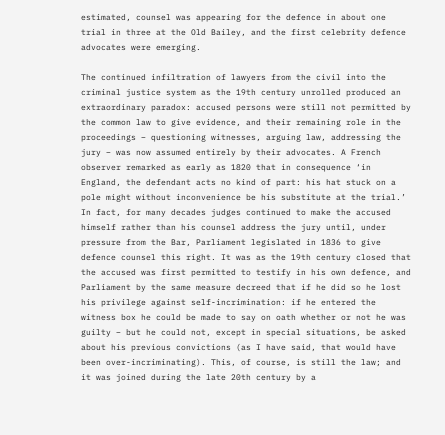estimated, counsel was appearing for the defence in about one trial in three at the Old Bailey, and the first celebrity defence advocates were emerging.

The continued infiltration of lawyers from the civil into the criminal justice system as the 19th century unrolled produced an extraordinary paradox: accused persons were still not permitted by the common law to give evidence, and their remaining role in the proceedings – questioning witnesses, arguing law, addressing the jury – was now assumed entirely by their advocates. A French observer remarked as early as 1820 that in consequence ‘in England, the defendant acts no kind of part: his hat stuck on a pole might without inconvenience be his substitute at the trial.’ In fact, for many decades judges continued to make the accused himself rather than his counsel address the jury until, under pressure from the Bar, Parliament legislated in 1836 to give defence counsel this right. It was as the 19th century closed that the accused was first permitted to testify in his own defence, and Parliament by the same measure decreed that if he did so he lost his privilege against self-incrimination: if he entered the witness box he could be made to say on oath whether or not he was guilty – but he could not, except in special situations, be asked about his previous convictions (as I have said, that would have been over-incriminating). This, of course, is still the law; and it was joined during the late 20th century by a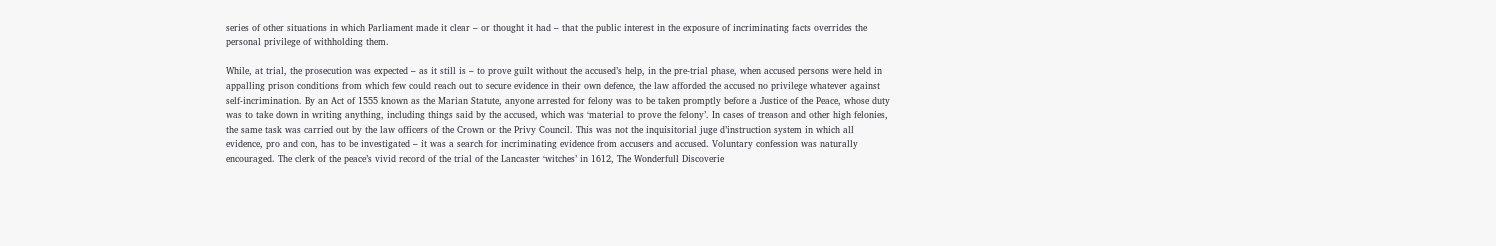series of other situations in which Parliament made it clear – or thought it had – that the public interest in the exposure of incriminating facts overrides the personal privilege of withholding them.

While, at trial, the prosecution was expected – as it still is – to prove guilt without the accused’s help, in the pre-trial phase, when accused persons were held in appalling prison conditions from which few could reach out to secure evidence in their own defence, the law afforded the accused no privilege whatever against self-incrimination. By an Act of 1555 known as the Marian Statute, anyone arrested for felony was to be taken promptly before a Justice of the Peace, whose duty was to take down in writing anything, including things said by the accused, which was ‘material to prove the felony’. In cases of treason and other high felonies, the same task was carried out by the law officers of the Crown or the Privy Council. This was not the inquisitorial juge d’instruction system in which all evidence, pro and con, has to be investigated – it was a search for incriminating evidence from accusers and accused. Voluntary confession was naturally encouraged. The clerk of the peace’s vivid record of the trial of the Lancaster ‘witches’ in 1612, The Wonderfull Discoverie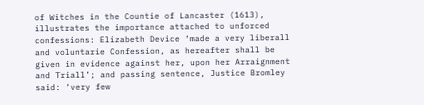of Witches in the Countie of Lancaster (1613), illustrates the importance attached to unforced confessions: Elizabeth Device ‘made a very liberall and voluntarie Confession, as hereafter shall be given in evidence against her, upon her Arraignment and Triall’; and passing sentence, Justice Bromley said: ‘very few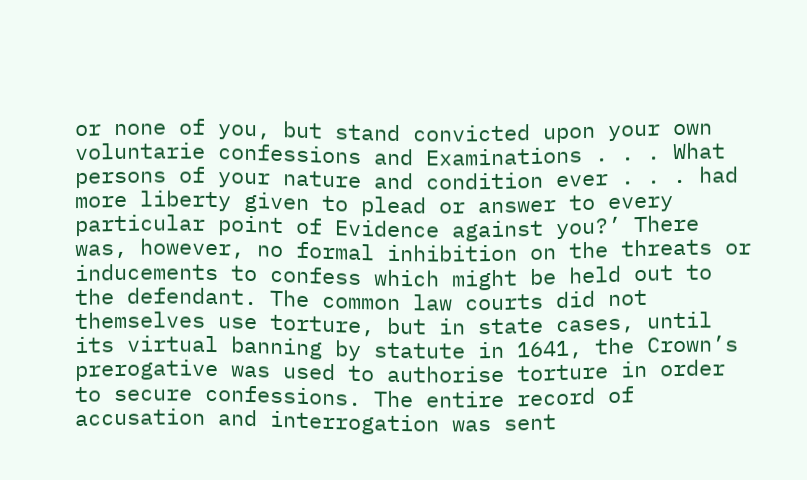or none of you, but stand convicted upon your own voluntarie confessions and Examinations . . . What persons of your nature and condition ever . . . had more liberty given to plead or answer to every particular point of Evidence against you?’ There was, however, no formal inhibition on the threats or inducements to confess which might be held out to the defendant. The common law courts did not themselves use torture, but in state cases, until its virtual banning by statute in 1641, the Crown’s prerogative was used to authorise torture in order to secure confessions. The entire record of accusation and interrogation was sent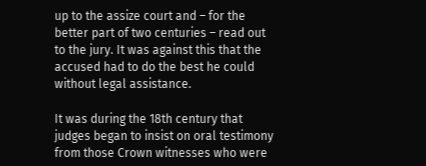up to the assize court and – for the better part of two centuries – read out to the jury. It was against this that the accused had to do the best he could without legal assistance.

It was during the 18th century that judges began to insist on oral testimony from those Crown witnesses who were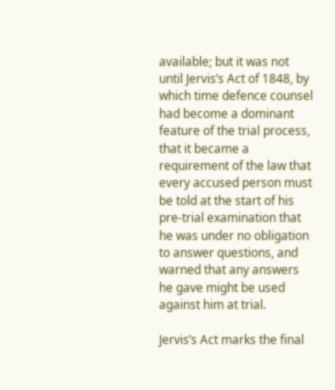available; but it was not until Jervis’s Act of 1848, by which time defence counsel had become a dominant feature of the trial process, that it became a requirement of the law that every accused person must be told at the start of his pre-trial examination that he was under no obligation to answer questions, and warned that any answers he gave might be used against him at trial.

Jervis’s Act marks the final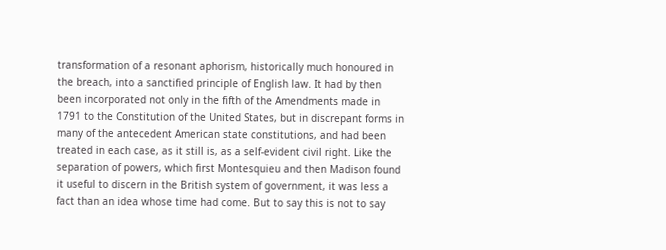transformation of a resonant aphorism, historically much honoured in the breach, into a sanctified principle of English law. It had by then been incorporated not only in the fifth of the Amendments made in 1791 to the Constitution of the United States, but in discrepant forms in many of the antecedent American state constitutions, and had been treated in each case, as it still is, as a self-evident civil right. Like the separation of powers, which first Montesquieu and then Madison found it useful to discern in the British system of government, it was less a fact than an idea whose time had come. But to say this is not to say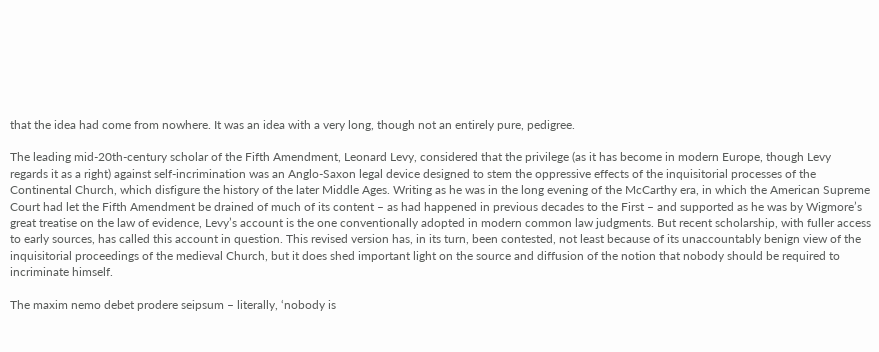that the idea had come from nowhere. It was an idea with a very long, though not an entirely pure, pedigree.

The leading mid-20th-century scholar of the Fifth Amendment, Leonard Levy, considered that the privilege (as it has become in modern Europe, though Levy regards it as a right) against self-incrimination was an Anglo-Saxon legal device designed to stem the oppressive effects of the inquisitorial processes of the Continental Church, which disfigure the history of the later Middle Ages. Writing as he was in the long evening of the McCarthy era, in which the American Supreme Court had let the Fifth Amendment be drained of much of its content – as had happened in previous decades to the First – and supported as he was by Wigmore’s great treatise on the law of evidence, Levy’s account is the one conventionally adopted in modern common law judgments. But recent scholarship, with fuller access to early sources, has called this account in question. This revised version has, in its turn, been contested, not least because of its unaccountably benign view of the inquisitorial proceedings of the medieval Church, but it does shed important light on the source and diffusion of the notion that nobody should be required to incriminate himself.

The maxim nemo debet prodere seipsum – literally, ‘nobody is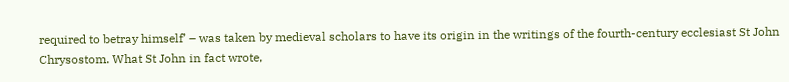required to betray himself’ – was taken by medieval scholars to have its origin in the writings of the fourth-century ecclesiast St John Chrysostom. What St John in fact wrote,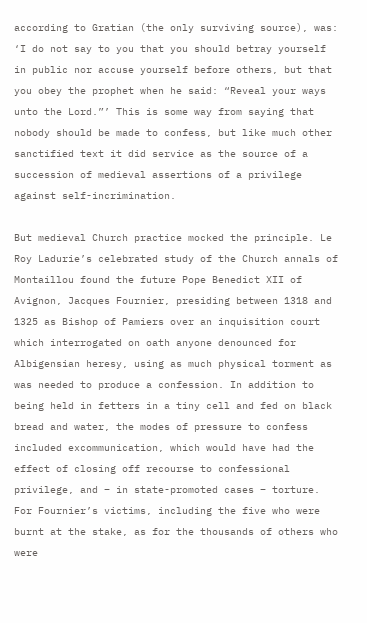according to Gratian (the only surviving source), was: ‘I do not say to you that you should betray yourself in public nor accuse yourself before others, but that you obey the prophet when he said: “Reveal your ways unto the Lord.”’ This is some way from saying that nobody should be made to confess, but like much other sanctified text it did service as the source of a succession of medieval assertions of a privilege against self-incrimination.

But medieval Church practice mocked the principle. Le Roy Ladurie’s celebrated study of the Church annals of Montaillou found the future Pope Benedict XII of Avignon, Jacques Fournier, presiding between 1318 and 1325 as Bishop of Pamiers over an inquisition court which interrogated on oath anyone denounced for Albigensian heresy, using as much physical torment as was needed to produce a confession. In addition to being held in fetters in a tiny cell and fed on black bread and water, the modes of pressure to confess included excommunication, which would have had the effect of closing off recourse to confessional privilege, and – in state-promoted cases – torture. For Fournier’s victims, including the five who were burnt at the stake, as for the thousands of others who were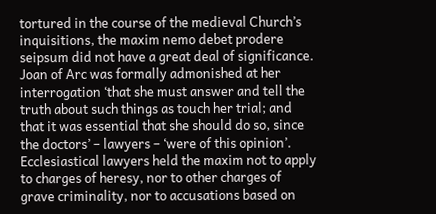tortured in the course of the medieval Church’s inquisitions, the maxim nemo debet prodere seipsum did not have a great deal of significance. Joan of Arc was formally admonished at her interrogation ‘that she must answer and tell the truth about such things as touch her trial; and that it was essential that she should do so, since the doctors’ – lawyers – ‘were of this opinion’. Ecclesiastical lawyers held the maxim not to apply to charges of heresy, nor to other charges of grave criminality, nor to accusations based on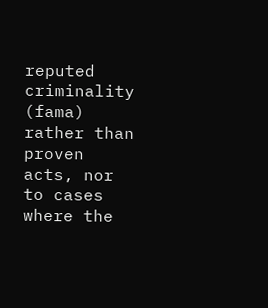reputed criminality (fama) rather than proven acts, nor to cases where the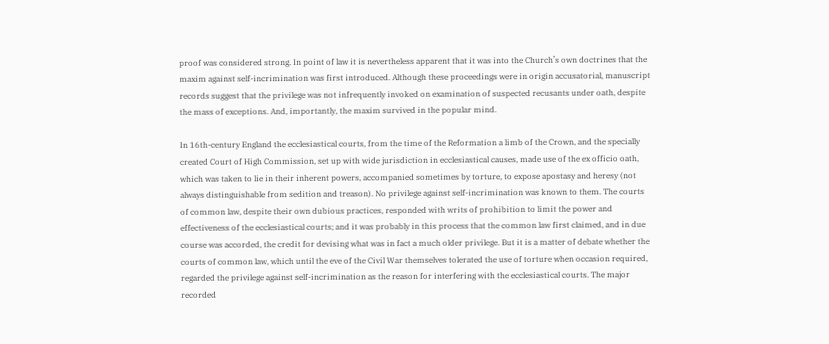proof was considered strong. In point of law it is nevertheless apparent that it was into the Church’s own doctrines that the maxim against self-incrimination was first introduced. Although these proceedings were in origin accusatorial, manuscript records suggest that the privilege was not infrequently invoked on examination of suspected recusants under oath, despite the mass of exceptions. And, importantly, the maxim survived in the popular mind.

In 16th-century England the ecclesiastical courts, from the time of the Reformation a limb of the Crown, and the specially created Court of High Commission, set up with wide jurisdiction in ecclesiastical causes, made use of the ex officio oath, which was taken to lie in their inherent powers, accompanied sometimes by torture, to expose apostasy and heresy (not always distinguishable from sedition and treason). No privilege against self-incrimination was known to them. The courts of common law, despite their own dubious practices, responded with writs of prohibition to limit the power and effectiveness of the ecclesiastical courts; and it was probably in this process that the common law first claimed, and in due course was accorded, the credit for devising what was in fact a much older privilege. But it is a matter of debate whether the courts of common law, which until the eve of the Civil War themselves tolerated the use of torture when occasion required, regarded the privilege against self-incrimination as the reason for interfering with the ecclesiastical courts. The major recorded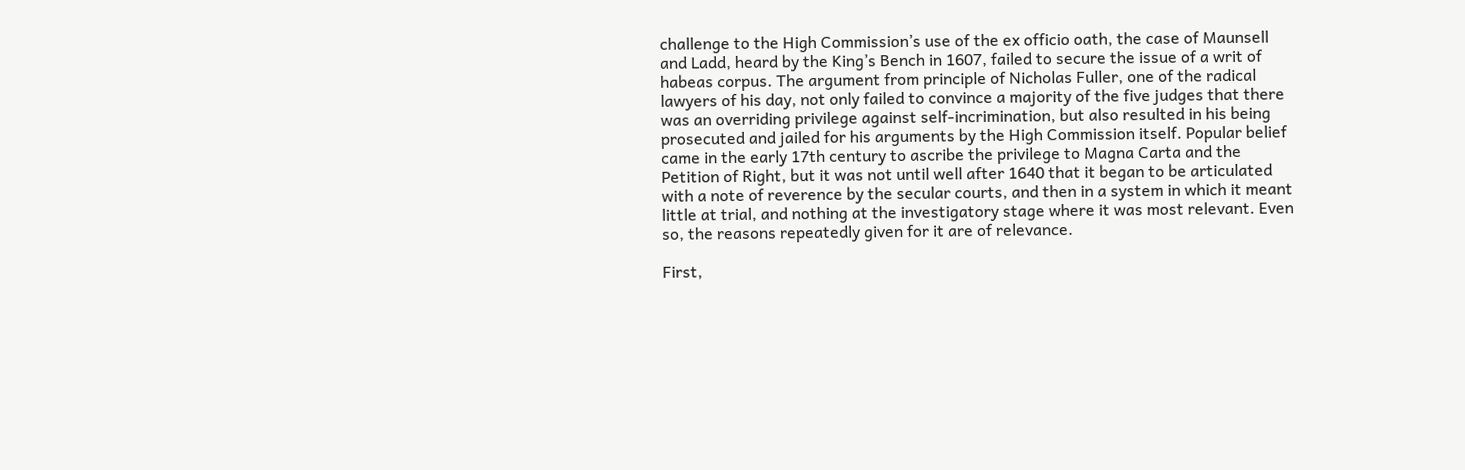challenge to the High Commission’s use of the ex officio oath, the case of Maunsell and Ladd, heard by the King’s Bench in 1607, failed to secure the issue of a writ of habeas corpus. The argument from principle of Nicholas Fuller, one of the radical lawyers of his day, not only failed to convince a majority of the five judges that there was an overriding privilege against self-incrimination, but also resulted in his being prosecuted and jailed for his arguments by the High Commission itself. Popular belief came in the early 17th century to ascribe the privilege to Magna Carta and the Petition of Right, but it was not until well after 1640 that it began to be articulated with a note of reverence by the secular courts, and then in a system in which it meant little at trial, and nothing at the investigatory stage where it was most relevant. Even so, the reasons repeatedly given for it are of relevance.

First,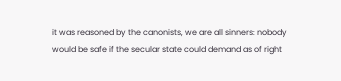it was reasoned by the canonists, we are all sinners: nobody would be safe if the secular state could demand as of right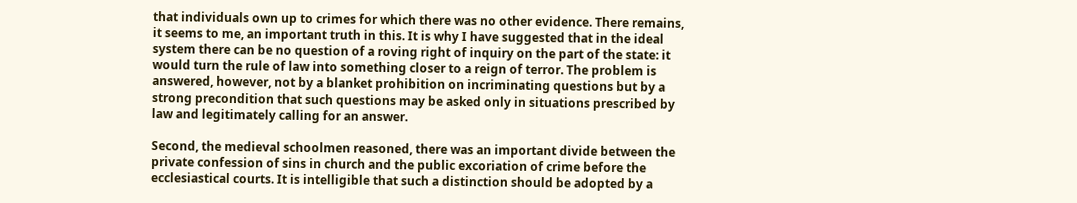that individuals own up to crimes for which there was no other evidence. There remains, it seems to me, an important truth in this. It is why I have suggested that in the ideal system there can be no question of a roving right of inquiry on the part of the state: it would turn the rule of law into something closer to a reign of terror. The problem is answered, however, not by a blanket prohibition on incriminating questions but by a strong precondition that such questions may be asked only in situations prescribed by law and legitimately calling for an answer.

Second, the medieval schoolmen reasoned, there was an important divide between the private confession of sins in church and the public excoriation of crime before the ecclesiastical courts. It is intelligible that such a distinction should be adopted by a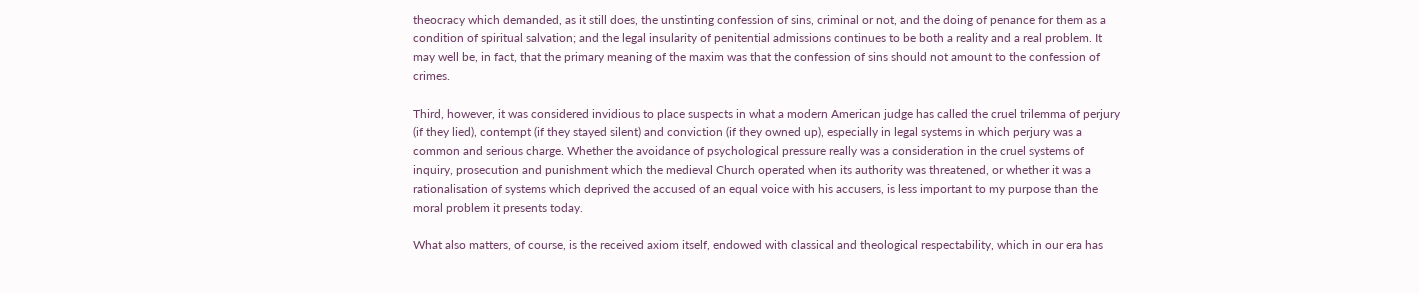theocracy which demanded, as it still does, the unstinting confession of sins, criminal or not, and the doing of penance for them as a condition of spiritual salvation; and the legal insularity of penitential admissions continues to be both a reality and a real problem. It may well be, in fact, that the primary meaning of the maxim was that the confession of sins should not amount to the confession of crimes.

Third, however, it was considered invidious to place suspects in what a modern American judge has called the cruel trilemma of perjury (if they lied), contempt (if they stayed silent) and conviction (if they owned up), especially in legal systems in which perjury was a common and serious charge. Whether the avoidance of psychological pressure really was a consideration in the cruel systems of inquiry, prosecution and punishment which the medieval Church operated when its authority was threatened, or whether it was a rationalisation of systems which deprived the accused of an equal voice with his accusers, is less important to my purpose than the moral problem it presents today.

What also matters, of course, is the received axiom itself, endowed with classical and theological respectability, which in our era has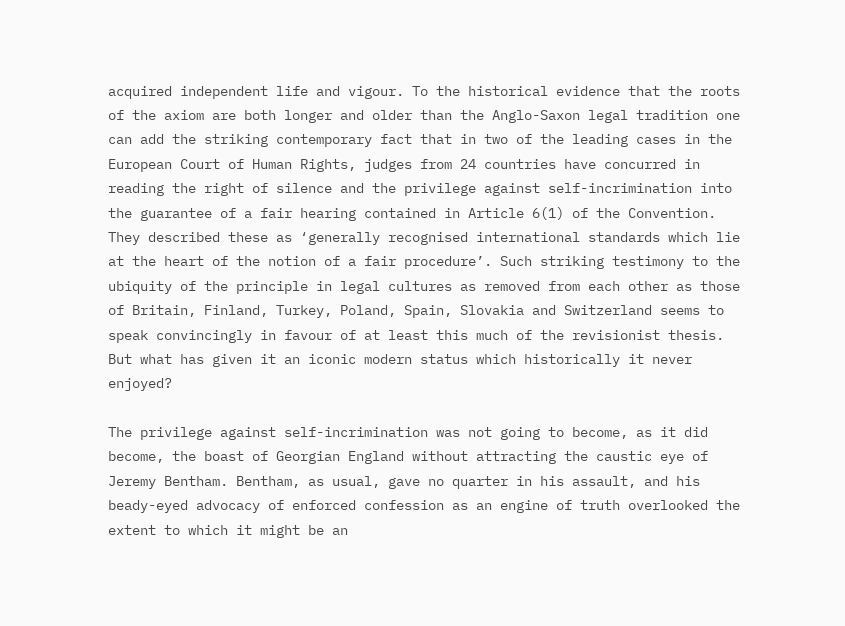acquired independent life and vigour. To the historical evidence that the roots of the axiom are both longer and older than the Anglo-Saxon legal tradition one can add the striking contemporary fact that in two of the leading cases in the European Court of Human Rights, judges from 24 countries have concurred in reading the right of silence and the privilege against self-incrimination into the guarantee of a fair hearing contained in Article 6(1) of the Convention. They described these as ‘generally recognised international standards which lie at the heart of the notion of a fair procedure’. Such striking testimony to the ubiquity of the principle in legal cultures as removed from each other as those of Britain, Finland, Turkey, Poland, Spain, Slovakia and Switzerland seems to speak convincingly in favour of at least this much of the revisionist thesis. But what has given it an iconic modern status which historically it never enjoyed?

The privilege against self-incrimination was not going to become, as it did become, the boast of Georgian England without attracting the caustic eye of Jeremy Bentham. Bentham, as usual, gave no quarter in his assault, and his beady-eyed advocacy of enforced confession as an engine of truth overlooked the extent to which it might be an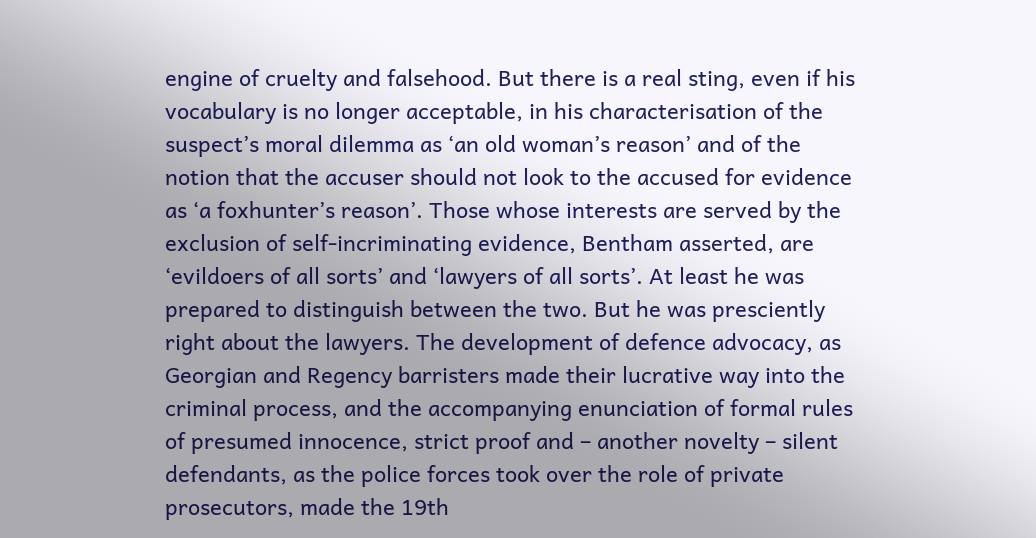engine of cruelty and falsehood. But there is a real sting, even if his vocabulary is no longer acceptable, in his characterisation of the suspect’s moral dilemma as ‘an old woman’s reason’ and of the notion that the accuser should not look to the accused for evidence as ‘a foxhunter’s reason’. Those whose interests are served by the exclusion of self-incriminating evidence, Bentham asserted, are ‘evildoers of all sorts’ and ‘lawyers of all sorts’. At least he was prepared to distinguish between the two. But he was presciently right about the lawyers. The development of defence advocacy, as Georgian and Regency barristers made their lucrative way into the criminal process, and the accompanying enunciation of formal rules of presumed innocence, strict proof and – another novelty – silent defendants, as the police forces took over the role of private prosecutors, made the 19th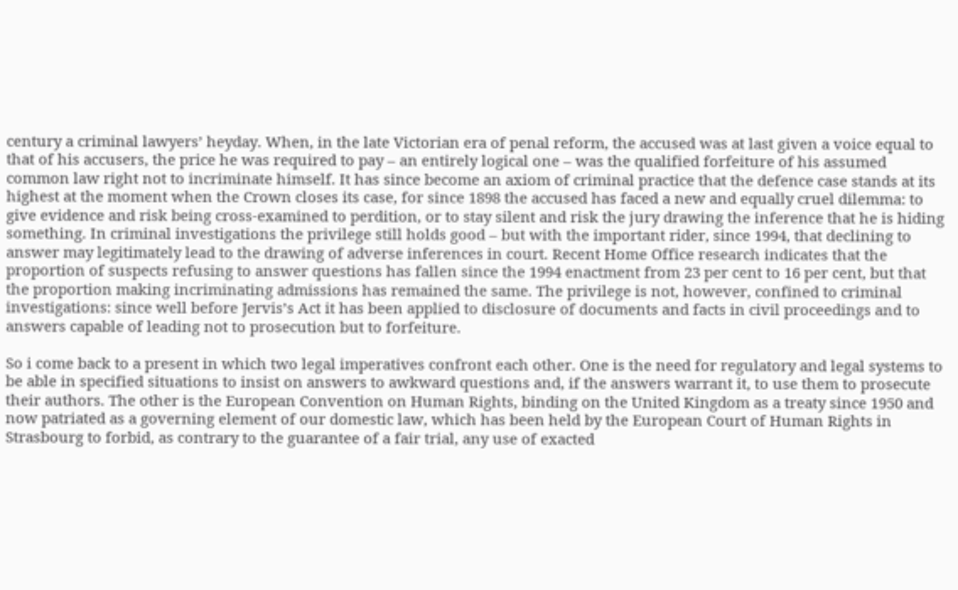century a criminal lawyers’ heyday. When, in the late Victorian era of penal reform, the accused was at last given a voice equal to that of his accusers, the price he was required to pay – an entirely logical one – was the qualified forfeiture of his assumed common law right not to incriminate himself. It has since become an axiom of criminal practice that the defence case stands at its highest at the moment when the Crown closes its case, for since 1898 the accused has faced a new and equally cruel dilemma: to give evidence and risk being cross-examined to perdition, or to stay silent and risk the jury drawing the inference that he is hiding something. In criminal investigations the privilege still holds good – but with the important rider, since 1994, that declining to answer may legitimately lead to the drawing of adverse inferences in court. Recent Home Office research indicates that the proportion of suspects refusing to answer questions has fallen since the 1994 enactment from 23 per cent to 16 per cent, but that the proportion making incriminating admissions has remained the same. The privilege is not, however, confined to criminal investigations: since well before Jervis’s Act it has been applied to disclosure of documents and facts in civil proceedings and to answers capable of leading not to prosecution but to forfeiture.

So i come back to a present in which two legal imperatives confront each other. One is the need for regulatory and legal systems to be able in specified situations to insist on answers to awkward questions and, if the answers warrant it, to use them to prosecute their authors. The other is the European Convention on Human Rights, binding on the United Kingdom as a treaty since 1950 and now patriated as a governing element of our domestic law, which has been held by the European Court of Human Rights in Strasbourg to forbid, as contrary to the guarantee of a fair trial, any use of exacted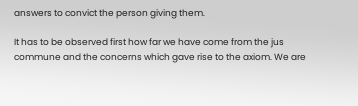answers to convict the person giving them.

It has to be observed first how far we have come from the jus commune and the concerns which gave rise to the axiom. We are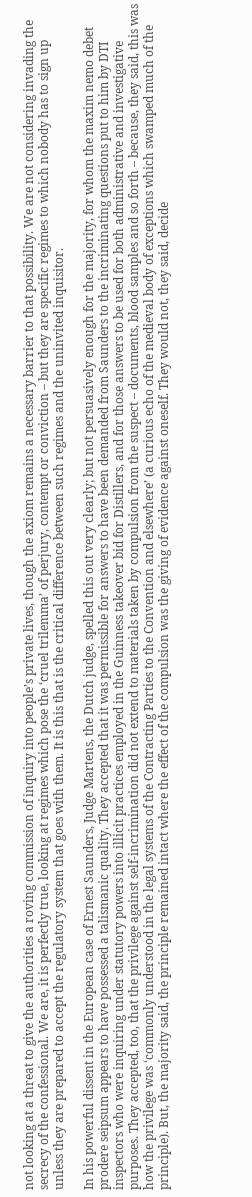not looking at a threat to give the authorities a roving commission of inquiry into people’s private lives, though the axiom remains a necessary barrier to that possibility. We are not considering invading the secrecy of the confessional. We are, it is perfectly true, looking at regimes which pose the ‘cruel trilemma’ of perjury, contempt or conviction – but they are specific regimes to which nobody has to sign up unless they are prepared to accept the regulatory system that goes with them. It is this that is the critical difference between such regimes and the uninvited inquisitor.

In his powerful dissent in the European case of Ernest Saunders, Judge Martens, the Dutch judge, spelled this out very clearly; but not persuasively enough for the majority, for whom the maxim nemo debet prodere seipsum appears to have possessed a talismanic quality. They accepted that it was permissible for answers to have been demanded from Saunders to the incriminating questions put to him by DTI inspectors who were inquiring under statutory powers into illicit practices employed in the Guinness takeover bid for Distillers, and for those answers to be used for both administrative and investigative purposes. They accepted, too, that the privilege against self-incrimination did not extend to materials taken by compulsion from the suspect – documents, blood samples and so forth – because, they said, this was how the privilege was ‘commonly understood in the legal systems of the Contracting Parties to the Convention and elsewhere’ (a curious echo of the medieval body of exceptions which swamped much of the principle). But, the majority said, the principle remained intact where the effect of the compulsion was the giving of evidence against oneself. They would not, they said, decide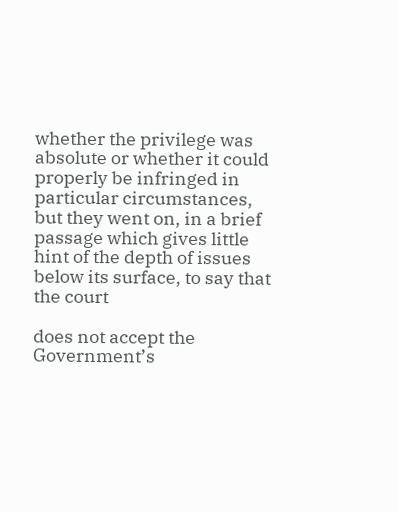whether the privilege was absolute or whether it could properly be infringed in particular circumstances, but they went on, in a brief passage which gives little hint of the depth of issues below its surface, to say that the court

does not accept the Government’s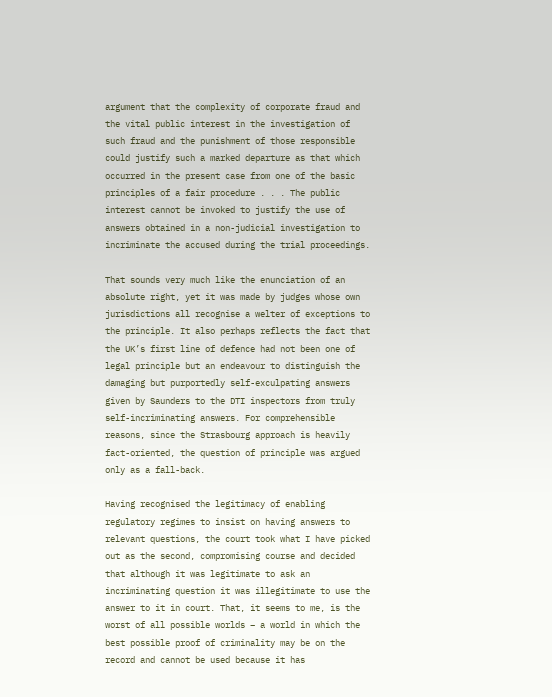argument that the complexity of corporate fraud and the vital public interest in the investigation of such fraud and the punishment of those responsible could justify such a marked departure as that which occurred in the present case from one of the basic principles of a fair procedure . . . The public interest cannot be invoked to justify the use of answers obtained in a non-judicial investigation to incriminate the accused during the trial proceedings.

That sounds very much like the enunciation of an absolute right, yet it was made by judges whose own jurisdictions all recognise a welter of exceptions to the principle. It also perhaps reflects the fact that the UK’s first line of defence had not been one of legal principle but an endeavour to distinguish the damaging but purportedly self-exculpating answers given by Saunders to the DTI inspectors from truly self-incriminating answers. For comprehensible reasons, since the Strasbourg approach is heavily fact-oriented, the question of principle was argued only as a fall-back.

Having recognised the legitimacy of enabling regulatory regimes to insist on having answers to relevant questions, the court took what I have picked out as the second, compromising course and decided that although it was legitimate to ask an incriminating question it was illegitimate to use the answer to it in court. That, it seems to me, is the worst of all possible worlds – a world in which the best possible proof of criminality may be on the record and cannot be used because it has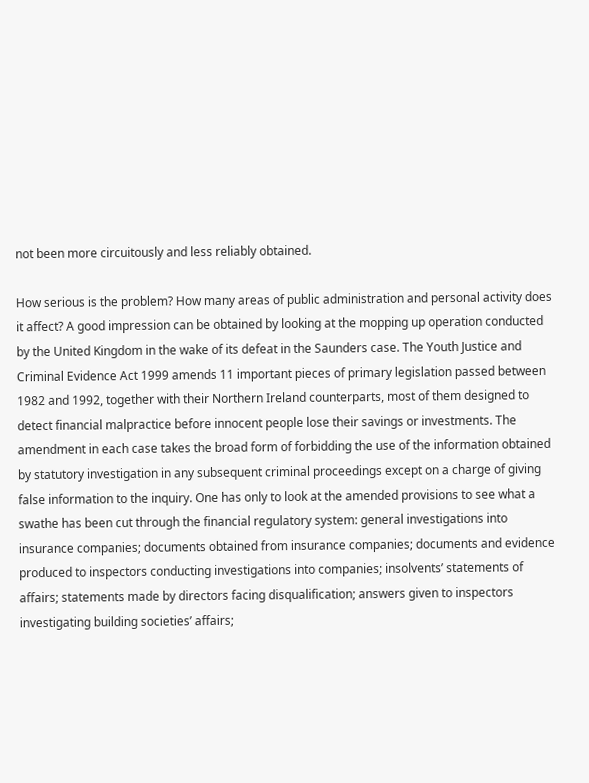not been more circuitously and less reliably obtained.

How serious is the problem? How many areas of public administration and personal activity does it affect? A good impression can be obtained by looking at the mopping up operation conducted by the United Kingdom in the wake of its defeat in the Saunders case. The Youth Justice and Criminal Evidence Act 1999 amends 11 important pieces of primary legislation passed between 1982 and 1992, together with their Northern Ireland counterparts, most of them designed to detect financial malpractice before innocent people lose their savings or investments. The amendment in each case takes the broad form of forbidding the use of the information obtained by statutory investigation in any subsequent criminal proceedings except on a charge of giving false information to the inquiry. One has only to look at the amended provisions to see what a swathe has been cut through the financial regulatory system: general investigations into insurance companies; documents obtained from insurance companies; documents and evidence produced to inspectors conducting investigations into companies; insolvents’ statements of affairs; statements made by directors facing disqualification; answers given to inspectors investigating building societies’ affairs;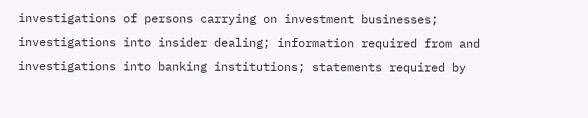investigations of persons carrying on investment businesses; investigations into insider dealing; information required from and investigations into banking institutions; statements required by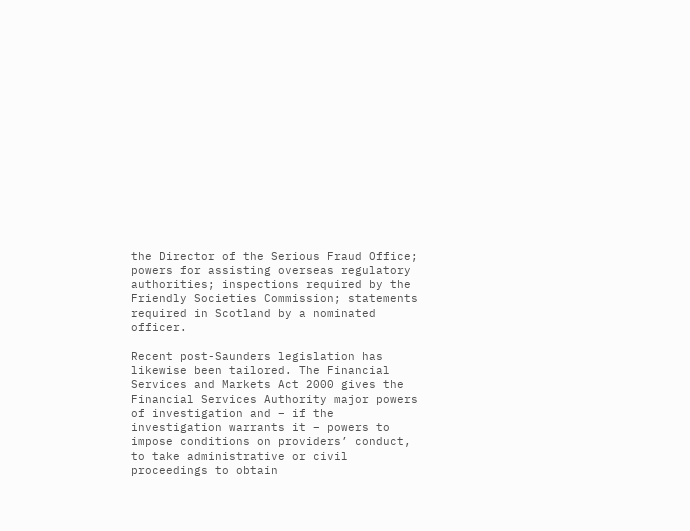the Director of the Serious Fraud Office; powers for assisting overseas regulatory authorities; inspections required by the Friendly Societies Commission; statements required in Scotland by a nominated officer.

Recent post-Saunders legislation has likewise been tailored. The Financial Services and Markets Act 2000 gives the Financial Services Authority major powers of investigation and – if the investigation warrants it – powers to impose conditions on providers’ conduct, to take administrative or civil proceedings to obtain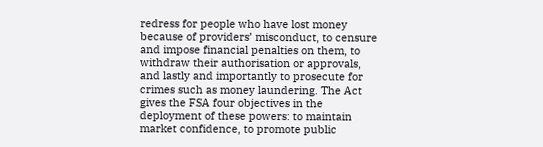redress for people who have lost money because of providers’ misconduct, to censure and impose financial penalties on them, to withdraw their authorisation or approvals, and lastly and importantly to prosecute for crimes such as money laundering. The Act gives the FSA four objectives in the deployment of these powers: to maintain market confidence, to promote public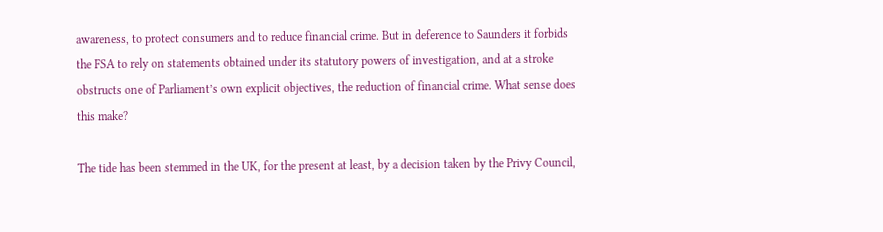awareness, to protect consumers and to reduce financial crime. But in deference to Saunders it forbids the FSA to rely on statements obtained under its statutory powers of investigation, and at a stroke obstructs one of Parliament’s own explicit objectives, the reduction of financial crime. What sense does this make?

The tide has been stemmed in the UK, for the present at least, by a decision taken by the Privy Council,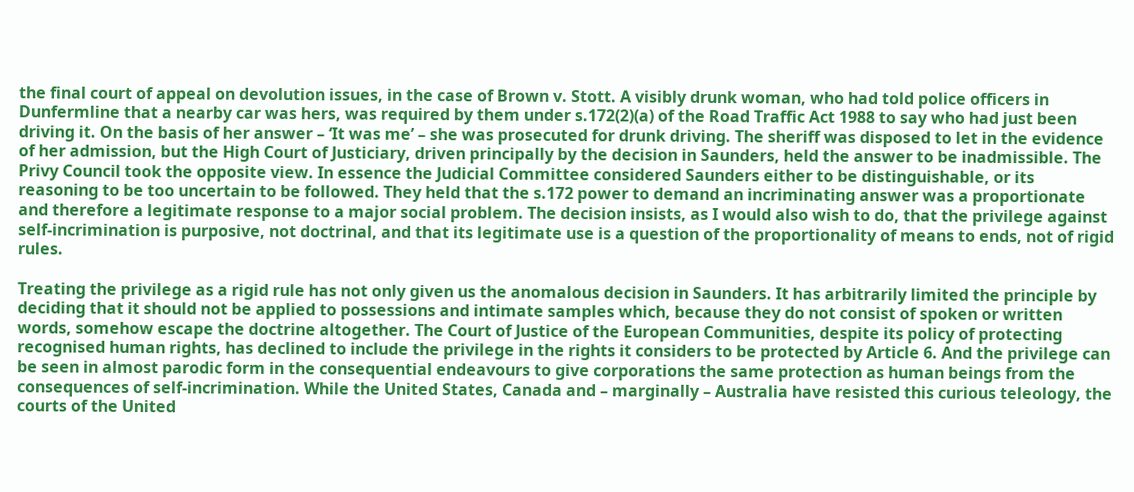the final court of appeal on devolution issues, in the case of Brown v. Stott. A visibly drunk woman, who had told police officers in Dunfermline that a nearby car was hers, was required by them under s.172(2)(a) of the Road Traffic Act 1988 to say who had just been driving it. On the basis of her answer – ‘It was me’ – she was prosecuted for drunk driving. The sheriff was disposed to let in the evidence of her admission, but the High Court of Justiciary, driven principally by the decision in Saunders, held the answer to be inadmissible. The Privy Council took the opposite view. In essence the Judicial Committee considered Saunders either to be distinguishable, or its reasoning to be too uncertain to be followed. They held that the s.172 power to demand an incriminating answer was a proportionate and therefore a legitimate response to a major social problem. The decision insists, as I would also wish to do, that the privilege against self-incrimination is purposive, not doctrinal, and that its legitimate use is a question of the proportionality of means to ends, not of rigid rules.

Treating the privilege as a rigid rule has not only given us the anomalous decision in Saunders. It has arbitrarily limited the principle by deciding that it should not be applied to possessions and intimate samples which, because they do not consist of spoken or written words, somehow escape the doctrine altogether. The Court of Justice of the European Communities, despite its policy of protecting recognised human rights, has declined to include the privilege in the rights it considers to be protected by Article 6. And the privilege can be seen in almost parodic form in the consequential endeavours to give corporations the same protection as human beings from the consequences of self-incrimination. While the United States, Canada and – marginally – Australia have resisted this curious teleology, the courts of the United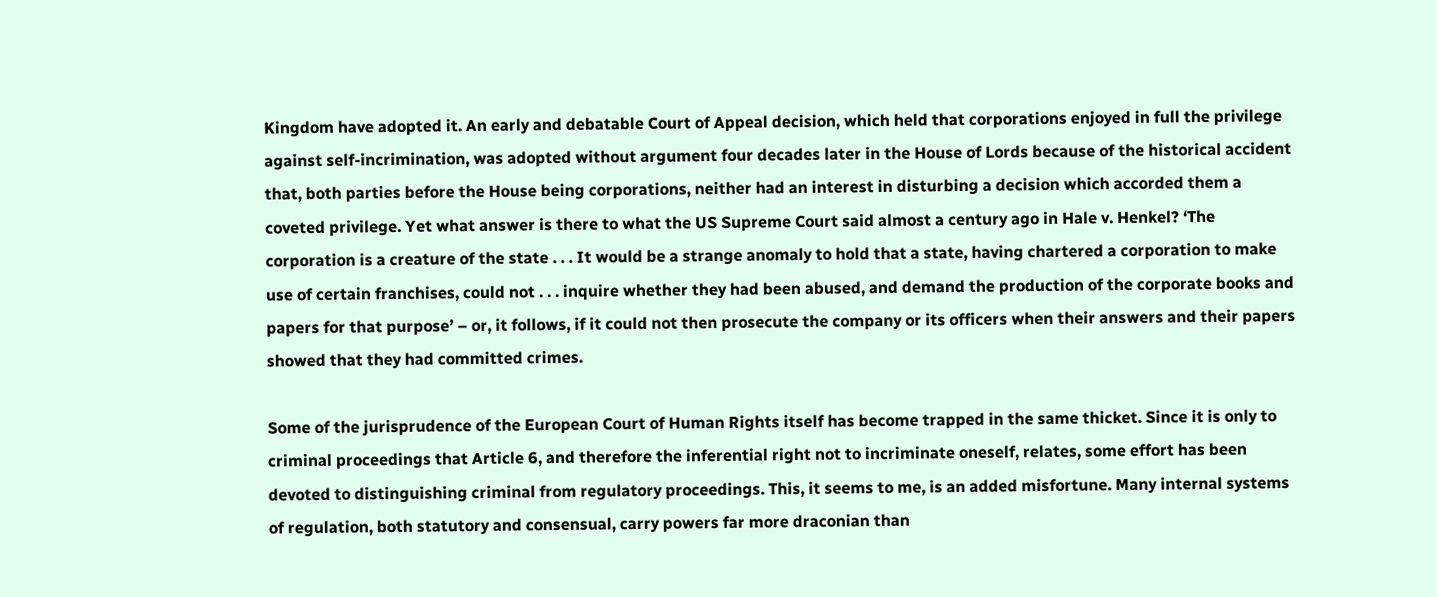Kingdom have adopted it. An early and debatable Court of Appeal decision, which held that corporations enjoyed in full the privilege against self-incrimination, was adopted without argument four decades later in the House of Lords because of the historical accident that, both parties before the House being corporations, neither had an interest in disturbing a decision which accorded them a coveted privilege. Yet what answer is there to what the US Supreme Court said almost a century ago in Hale v. Henkel? ‘The corporation is a creature of the state . . . It would be a strange anomaly to hold that a state, having chartered a corporation to make use of certain franchises, could not . . . inquire whether they had been abused, and demand the production of the corporate books and papers for that purpose’ – or, it follows, if it could not then prosecute the company or its officers when their answers and their papers showed that they had committed crimes.

Some of the jurisprudence of the European Court of Human Rights itself has become trapped in the same thicket. Since it is only to criminal proceedings that Article 6, and therefore the inferential right not to incriminate oneself, relates, some effort has been devoted to distinguishing criminal from regulatory proceedings. This, it seems to me, is an added misfortune. Many internal systems of regulation, both statutory and consensual, carry powers far more draconian than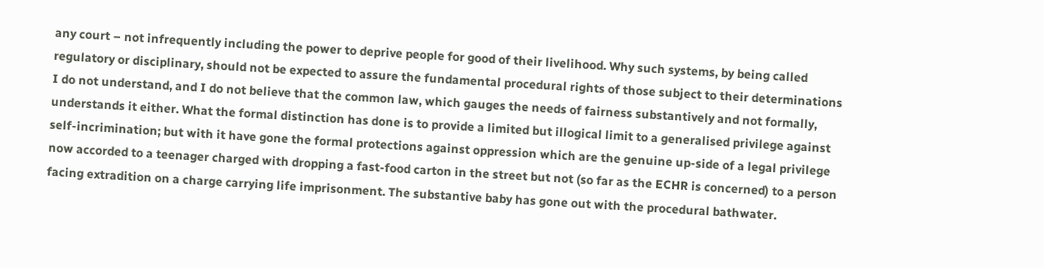any court – not infrequently including the power to deprive people for good of their livelihood. Why such systems, by being called regulatory or disciplinary, should not be expected to assure the fundamental procedural rights of those subject to their determinations I do not understand, and I do not believe that the common law, which gauges the needs of fairness substantively and not formally, understands it either. What the formal distinction has done is to provide a limited but illogical limit to a generalised privilege against self-incrimination; but with it have gone the formal protections against oppression which are the genuine up-side of a legal privilege now accorded to a teenager charged with dropping a fast-food carton in the street but not (so far as the ECHR is concerned) to a person facing extradition on a charge carrying life imprisonment. The substantive baby has gone out with the procedural bathwater.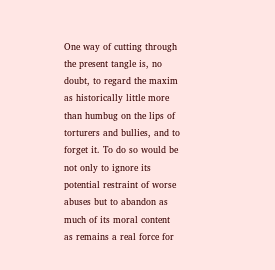One way of cutting through the present tangle is, no doubt, to regard the maxim as historically little more than humbug on the lips of torturers and bullies, and to forget it. To do so would be not only to ignore its potential restraint of worse abuses but to abandon as much of its moral content as remains a real force for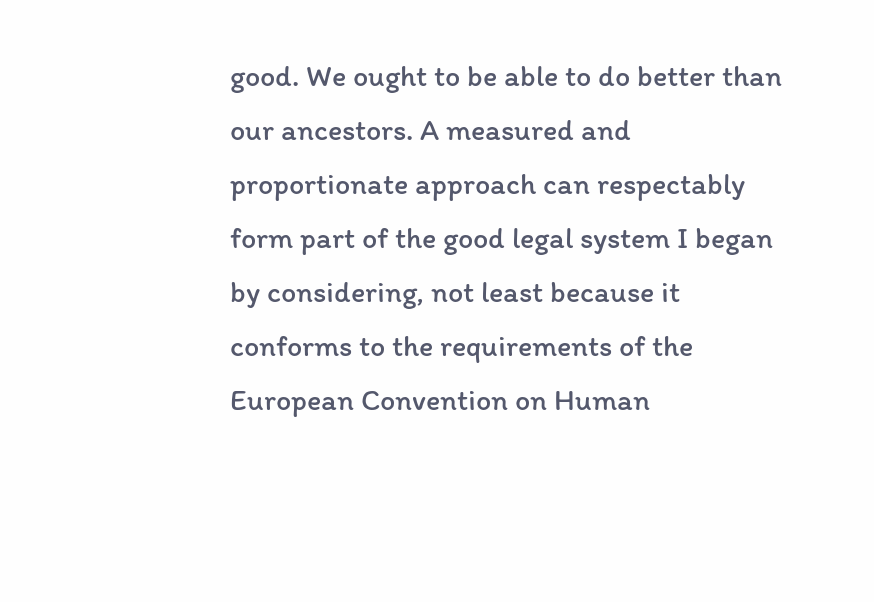good. We ought to be able to do better than our ancestors. A measured and proportionate approach can respectably form part of the good legal system I began by considering, not least because it conforms to the requirements of the European Convention on Human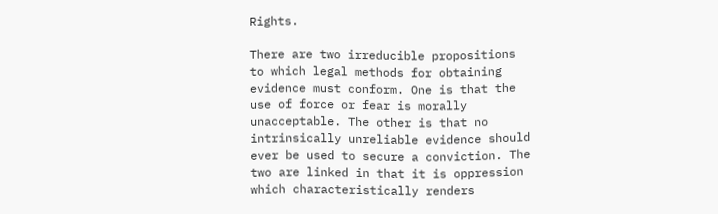Rights.

There are two irreducible propositions to which legal methods for obtaining evidence must conform. One is that the use of force or fear is morally unacceptable. The other is that no intrinsically unreliable evidence should ever be used to secure a conviction. The two are linked in that it is oppression which characteristically renders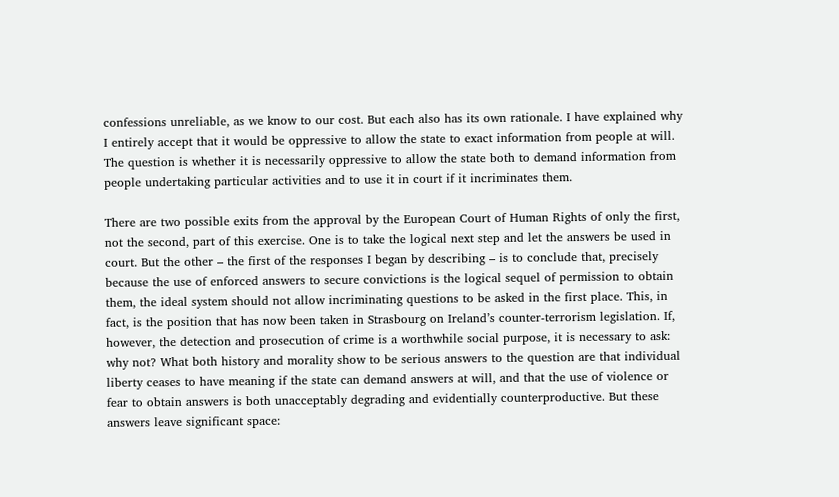confessions unreliable, as we know to our cost. But each also has its own rationale. I have explained why I entirely accept that it would be oppressive to allow the state to exact information from people at will. The question is whether it is necessarily oppressive to allow the state both to demand information from people undertaking particular activities and to use it in court if it incriminates them.

There are two possible exits from the approval by the European Court of Human Rights of only the first, not the second, part of this exercise. One is to take the logical next step and let the answers be used in court. But the other – the first of the responses I began by describing – is to conclude that, precisely because the use of enforced answers to secure convictions is the logical sequel of permission to obtain them, the ideal system should not allow incriminating questions to be asked in the first place. This, in fact, is the position that has now been taken in Strasbourg on Ireland’s counter-terrorism legislation. If, however, the detection and prosecution of crime is a worthwhile social purpose, it is necessary to ask: why not? What both history and morality show to be serious answers to the question are that individual liberty ceases to have meaning if the state can demand answers at will, and that the use of violence or fear to obtain answers is both unacceptably degrading and evidentially counterproductive. But these answers leave significant space: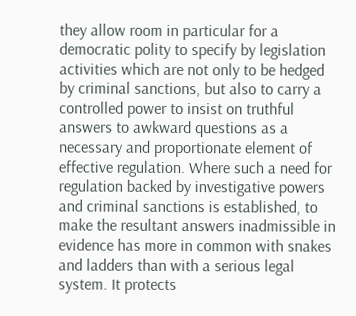they allow room in particular for a democratic polity to specify by legislation activities which are not only to be hedged by criminal sanctions, but also to carry a controlled power to insist on truthful answers to awkward questions as a necessary and proportionate element of effective regulation. Where such a need for regulation backed by investigative powers and criminal sanctions is established, to make the resultant answers inadmissible in evidence has more in common with snakes and ladders than with a serious legal system. It protects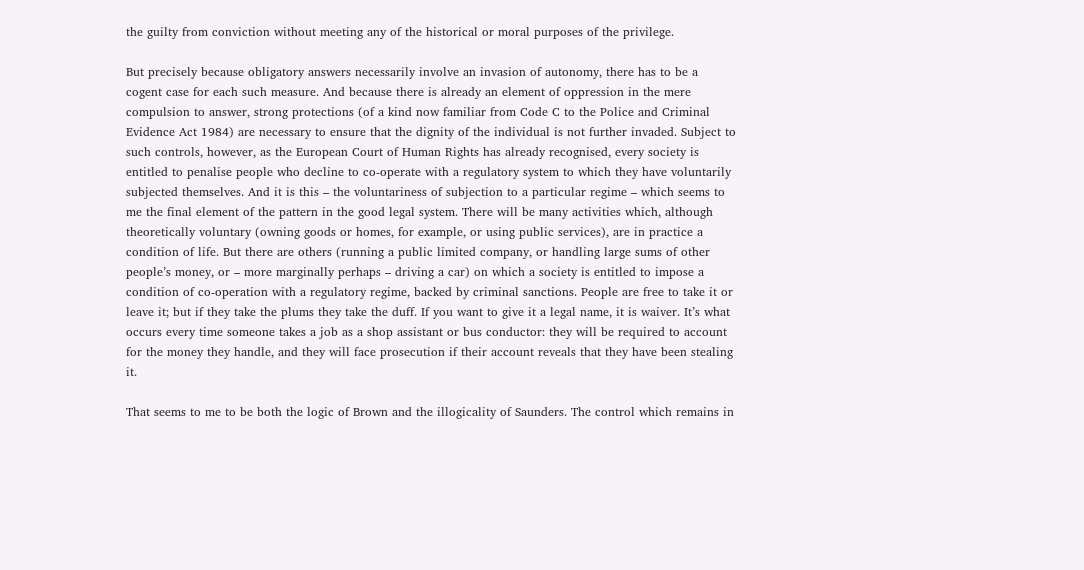the guilty from conviction without meeting any of the historical or moral purposes of the privilege.

But precisely because obligatory answers necessarily involve an invasion of autonomy, there has to be a cogent case for each such measure. And because there is already an element of oppression in the mere compulsion to answer, strong protections (of a kind now familiar from Code C to the Police and Criminal Evidence Act 1984) are necessary to ensure that the dignity of the individual is not further invaded. Subject to such controls, however, as the European Court of Human Rights has already recognised, every society is entitled to penalise people who decline to co-operate with a regulatory system to which they have voluntarily subjected themselves. And it is this – the voluntariness of subjection to a particular regime – which seems to me the final element of the pattern in the good legal system. There will be many activities which, although theoretically voluntary (owning goods or homes, for example, or using public services), are in practice a condition of life. But there are others (running a public limited company, or handling large sums of other people’s money, or – more marginally perhaps – driving a car) on which a society is entitled to impose a condition of co-operation with a regulatory regime, backed by criminal sanctions. People are free to take it or leave it; but if they take the plums they take the duff. If you want to give it a legal name, it is waiver. It’s what occurs every time someone takes a job as a shop assistant or bus conductor: they will be required to account for the money they handle, and they will face prosecution if their account reveals that they have been stealing it.

That seems to me to be both the logic of Brown and the illogicality of Saunders. The control which remains in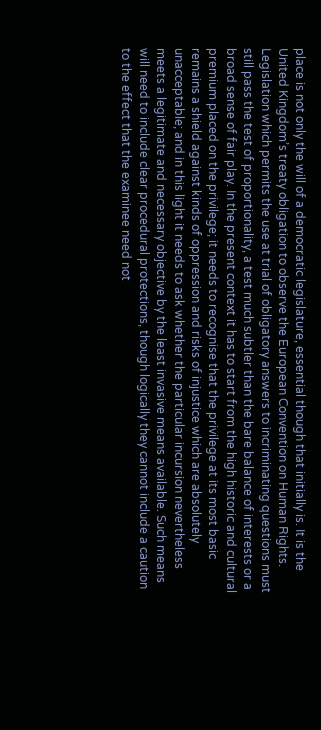place is not only the will of a democratic legislature, essential though that initially is. It is the United Kingdom’s treaty obligation to observe the European Convention on Human Rights. Legislation which permits the use at trial of obligatory answers to incriminating questions must still pass the test of proportionality, a test much subtler than the bare balance of interests or a broad sense of fair play. In the present context it has to start from the high historic and cultural premium placed on the privilege; it needs to recognise that the privilege at its most basic remains a shield against kinds of oppression and risks of injustice which are absolutely unacceptable; and in this light it needs to ask whether the particular incursion nevertheless meets a legitimate and necessary objective by the least invasive means available. Such means will need to include clear procedural protections, though logically they cannot include a caution to the effect that the examinee need not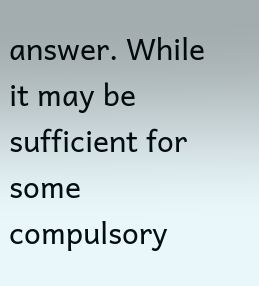answer. While it may be sufficient for some compulsory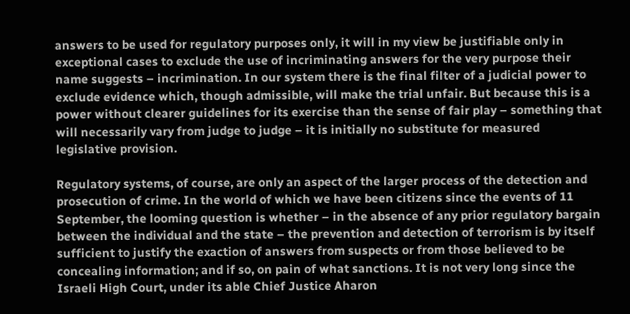answers to be used for regulatory purposes only, it will in my view be justifiable only in exceptional cases to exclude the use of incriminating answers for the very purpose their name suggests – incrimination. In our system there is the final filter of a judicial power to exclude evidence which, though admissible, will make the trial unfair. But because this is a power without clearer guidelines for its exercise than the sense of fair play – something that will necessarily vary from judge to judge – it is initially no substitute for measured legislative provision.

Regulatory systems, of course, are only an aspect of the larger process of the detection and prosecution of crime. In the world of which we have been citizens since the events of 11 September, the looming question is whether – in the absence of any prior regulatory bargain between the individual and the state – the prevention and detection of terrorism is by itself sufficient to justify the exaction of answers from suspects or from those believed to be concealing information; and if so, on pain of what sanctions. It is not very long since the Israeli High Court, under its able Chief Justice Aharon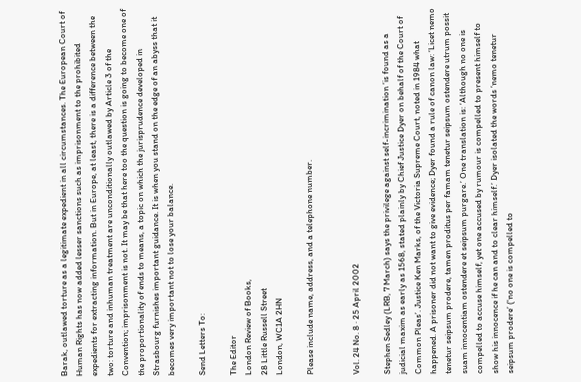Barak, outlawed torture as a legitimate expedient in all circumstances. The European Court of Human Rights has now added lesser sanctions such as imprisonment to the prohibited expedients for extracting information. But in Europe, at least, there is a difference between the two: torture and inhuman treatment are unconditionally outlawed by Article 3 of the Convention; imprisonment is not. It may be that here too the question is going to become one of the proportionality of ends to means, a topic on which the jurisprudence developed in Strasbourg furnishes important guidance. It is when you stand on the edge of an abyss that it becomes very important not to lose your balance.

Send Letters To:

The Editor
London Review of Books,
28 Little Russell Street
London, WC1A 2HN

Please include name, address, and a telephone number.


Vol. 24 No. 8 · 25 April 2002

Stephen Sedley (LRB, 7 March) says the privilege against self-incrimination ‘is found as a judicial maxim as early as 1568, stated plainly by Chief Justice Dyer on behalf of the Court of Common Pleas’. Justice Ken Marks, of the Victoria Supreme Court, noted in 1984 what happened. A prisoner did not want to give evidence; Dyer found a rule of canon law: ‘Licet nemo tenetur seipsum prodere, tamen proditus per famam tenetur seipsum ostendere utrum possit suam innocentiam ostendere et seipsum purgare.’ One translation is: ‘Although no one is compelled to accuse himself, yet one accused by rumour is compelled to present himself to show his innocence if he can and to clear himself.’ Dyer isolated the words ‘nemo tenetur seipsum prodere’ (‘no one is compelled to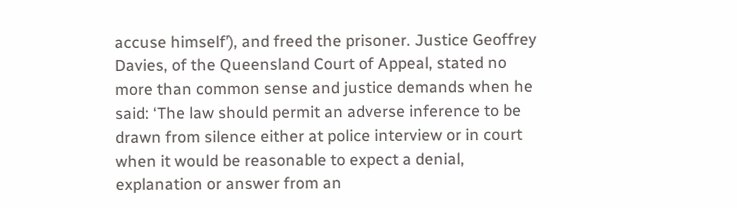accuse himself’), and freed the prisoner. Justice Geoffrey Davies, of the Queensland Court of Appeal, stated no more than common sense and justice demands when he said: ‘The law should permit an adverse inference to be drawn from silence either at police interview or in court when it would be reasonable to expect a denial, explanation or answer from an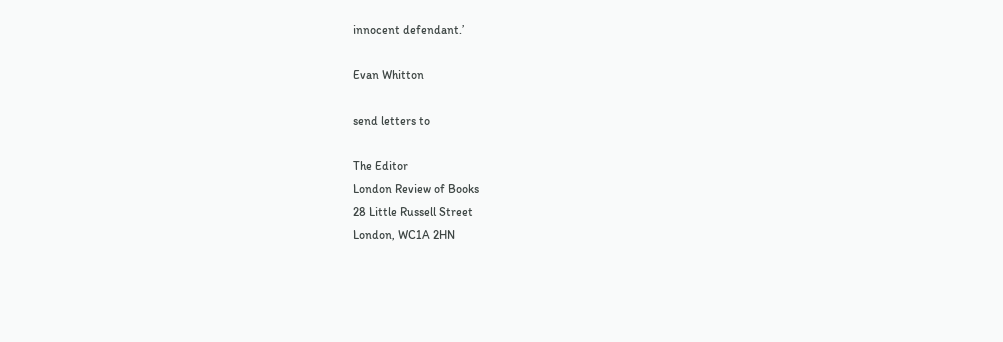innocent defendant.’

Evan Whitton

send letters to

The Editor
London Review of Books
28 Little Russell Street
London, WC1A 2HN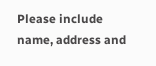Please include name, address and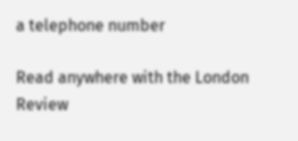a telephone number

Read anywhere with the London Review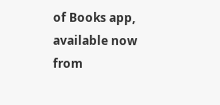of Books app, available now from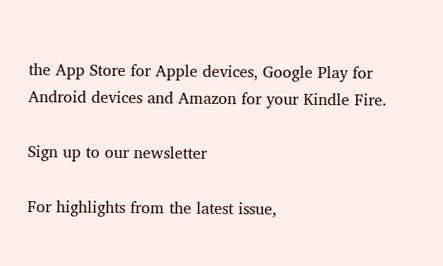the App Store for Apple devices, Google Play for Android devices and Amazon for your Kindle Fire.

Sign up to our newsletter

For highlights from the latest issue,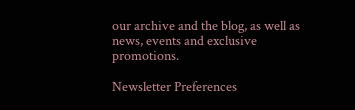our archive and the blog, as well as news, events and exclusive promotions.

Newsletter Preferences